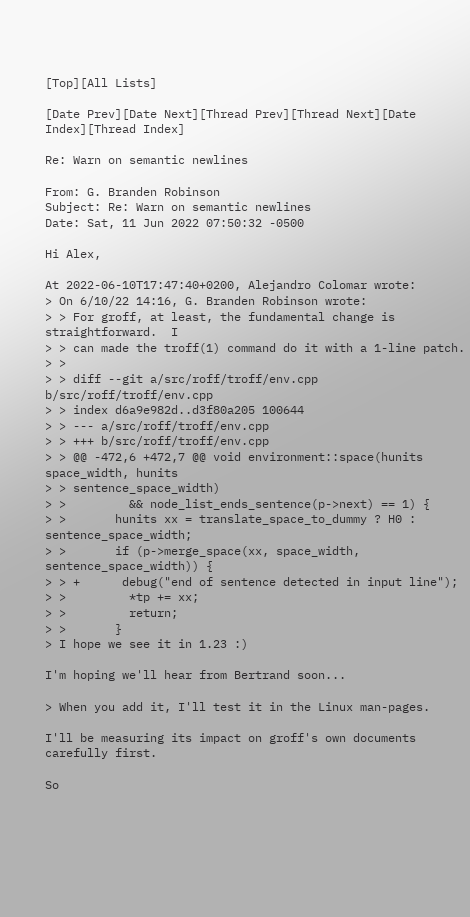[Top][All Lists]

[Date Prev][Date Next][Thread Prev][Thread Next][Date Index][Thread Index]

Re: Warn on semantic newlines

From: G. Branden Robinson
Subject: Re: Warn on semantic newlines
Date: Sat, 11 Jun 2022 07:50:32 -0500

Hi Alex,

At 2022-06-10T17:47:40+0200, Alejandro Colomar wrote:
> On 6/10/22 14:16, G. Branden Robinson wrote:
> > For groff, at least, the fundamental change is straightforward.  I
> > can made the troff(1) command do it with a 1-line patch.
> >
> > diff --git a/src/roff/troff/env.cpp b/src/roff/troff/env.cpp
> > index d6a9e982d..d3f80a205 100644
> > --- a/src/roff/troff/env.cpp
> > +++ b/src/roff/troff/env.cpp
> > @@ -472,6 +472,7 @@ void environment::space(hunits space_width, hunits
> > sentence_space_width)
> >         && node_list_ends_sentence(p->next) == 1) {
> >       hunits xx = translate_space_to_dummy ? H0 : sentence_space_width;
> >       if (p->merge_space(xx, space_width, sentence_space_width)) {
> > +      debug("end of sentence detected in input line");
> >         *tp += xx;
> >         return;
> >       }
> I hope we see it in 1.23 :)

I'm hoping we'll hear from Bertrand soon...

> When you add it, I'll test it in the Linux man-pages.

I'll be measuring its impact on groff's own documents carefully first.

So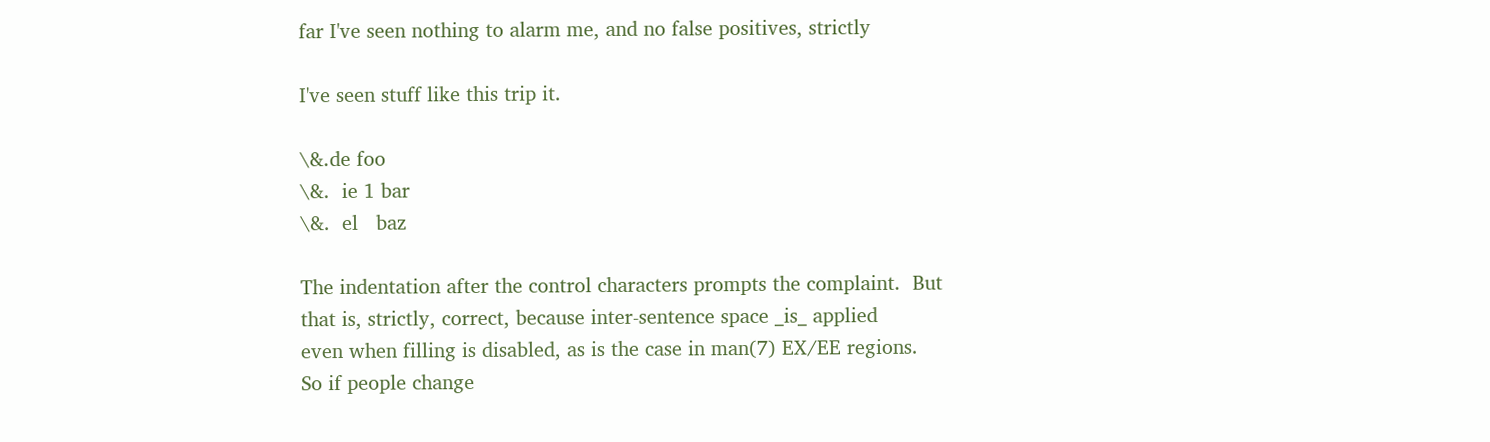far I've seen nothing to alarm me, and no false positives, strictly

I've seen stuff like this trip it.

\&.de foo
\&.  ie 1 bar
\&.  el   baz

The indentation after the control characters prompts the complaint.  But
that is, strictly, correct, because inter-sentence space _is_ applied
even when filling is disabled, as is the case in man(7) EX/EE regions.
So if people change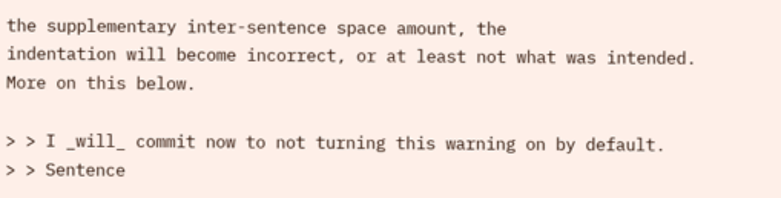the supplementary inter-sentence space amount, the
indentation will become incorrect, or at least not what was intended.
More on this below.

> > I _will_ commit now to not turning this warning on by default.
> > Sentence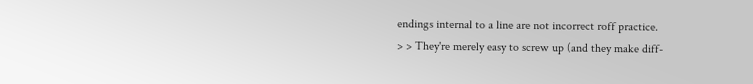endings internal to a line are not incorrect roff practice.
> > They're merely easy to screw up (and they make diff-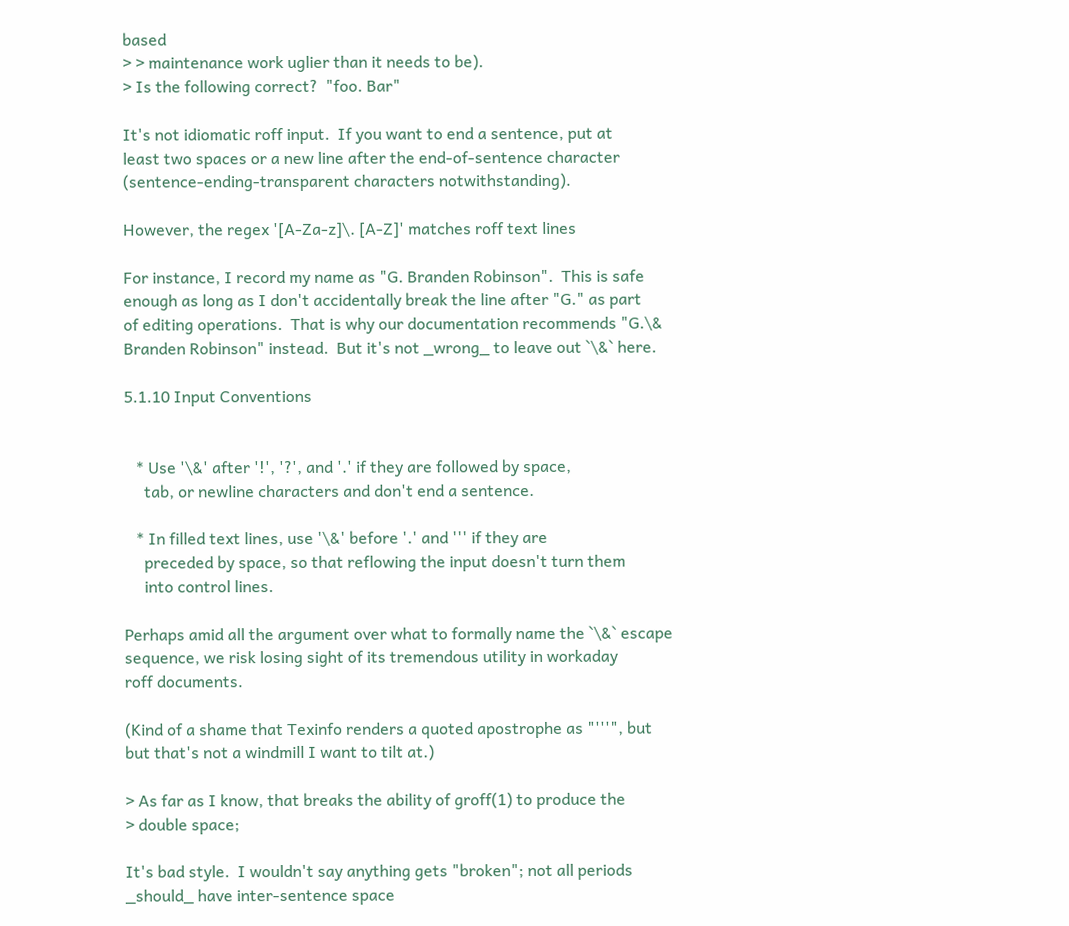based
> > maintenance work uglier than it needs to be).
> Is the following correct?  "foo. Bar"

It's not idiomatic roff input.  If you want to end a sentence, put at
least two spaces or a new line after the end-of-sentence character
(sentence-ending-transparent characters notwithstanding).

However, the regex '[A-Za-z]\. [A-Z]' matches roff text lines

For instance, I record my name as "G. Branden Robinson".  This is safe
enough as long as I don't accidentally break the line after "G." as part
of editing operations.  That is why our documentation recommends "G.\&
Branden Robinson" instead.  But it's not _wrong_ to leave out `\&` here.

5.1.10 Input Conventions


   * Use '\&' after '!', '?', and '.' if they are followed by space,
     tab, or newline characters and don't end a sentence.

   * In filled text lines, use '\&' before '.' and ''' if they are
     preceded by space, so that reflowing the input doesn't turn them
     into control lines.

Perhaps amid all the argument over what to formally name the `\&` escape
sequence, we risk losing sight of its tremendous utility in workaday
roff documents.

(Kind of a shame that Texinfo renders a quoted apostrophe as "'''", but
but that's not a windmill I want to tilt at.)

> As far as I know, that breaks the ability of groff(1) to produce the
> double space;

It's bad style.  I wouldn't say anything gets "broken"; not all periods
_should_ have inter-sentence space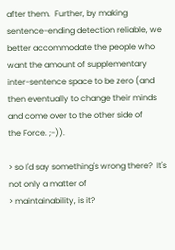after them.  Further, by making
sentence-ending detection reliable, we better accommodate the people who
want the amount of supplementary inter-sentence space to be zero (and
then eventually to change their minds and come over to the other side of
the Force. ;-)).

> so I'd say something's wrong there?  It's not only a matter of
> maintainability, is it?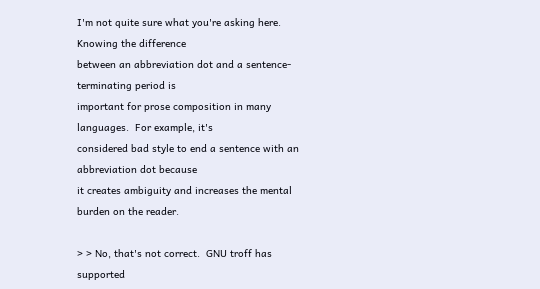I'm not quite sure what you're asking here.  Knowing the difference
between an abbreviation dot and a sentence-terminating period is
important for prose composition in many languages.  For example, it's
considered bad style to end a sentence with an abbreviation dot because
it creates ambiguity and increases the mental burden on the reader.

> > No, that's not correct.  GNU troff has supported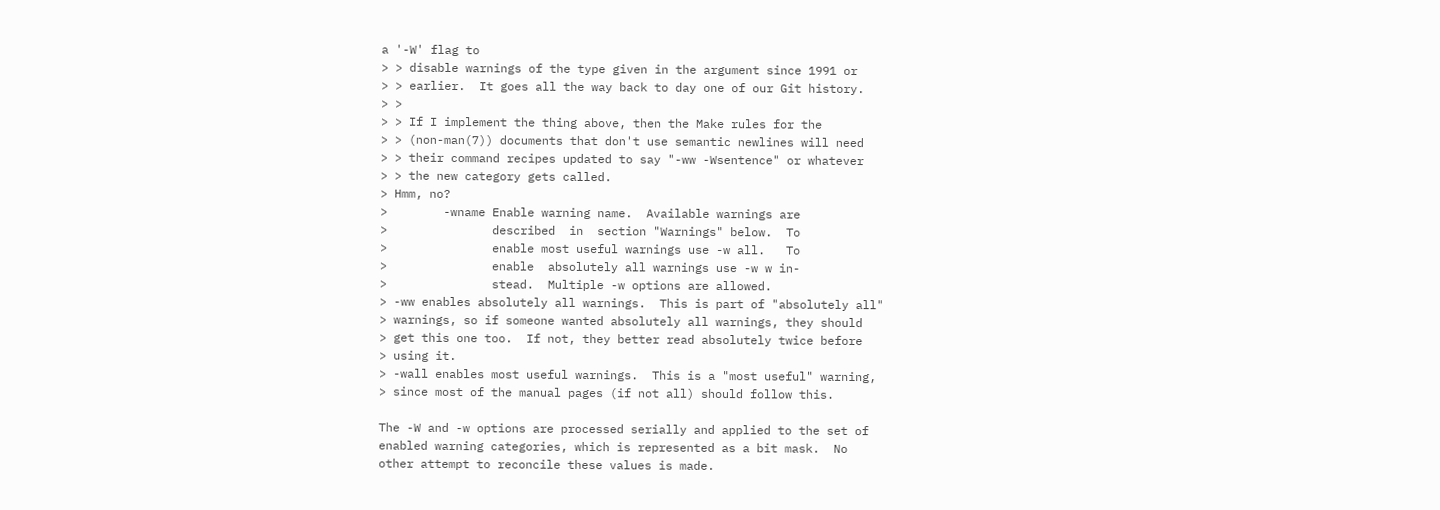a '-W' flag to
> > disable warnings of the type given in the argument since 1991 or
> > earlier.  It goes all the way back to day one of our Git history.
> >
> > If I implement the thing above, then the Make rules for the
> > (non-man(7)) documents that don't use semantic newlines will need
> > their command recipes updated to say "-ww -Wsentence" or whatever
> > the new category gets called.
> Hmm, no?
>        -wname Enable warning name.  Available warnings are
>               described  in  section "Warnings" below.  To
>               enable most useful warnings use -w all.   To
>               enable  absolutely all warnings use -w w in-
>               stead.  Multiple -w options are allowed.
> -ww enables absolutely all warnings.  This is part of "absolutely all"
> warnings, so if someone wanted absolutely all warnings, they should
> get this one too.  If not, they better read absolutely twice before
> using it.
> -wall enables most useful warnings.  This is a "most useful" warning,
> since most of the manual pages (if not all) should follow this.

The -W and -w options are processed serially and applied to the set of
enabled warning categories, which is represented as a bit mask.  No
other attempt to reconcile these values is made.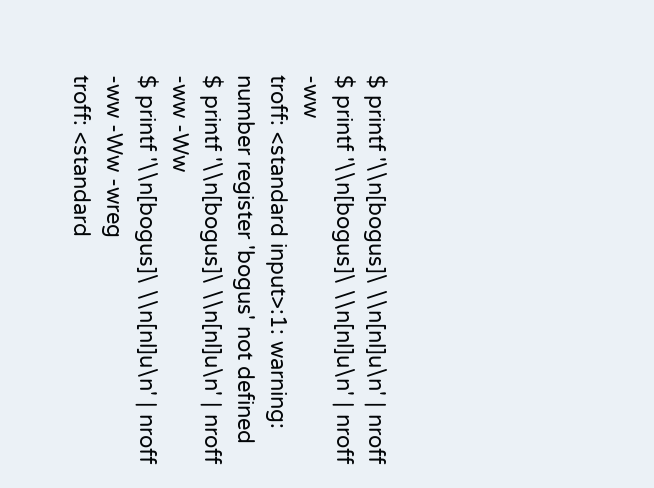$ printf '\\n[bogus]\ \\n[nl]u\n' | nroff
$ printf '\\n[bogus]\ \\n[nl]u\n' | nroff -ww
troff: <standard input>:1: warning: number register 'bogus' not defined
$ printf '\\n[bogus]\ \\n[nl]u\n' | nroff -ww -Ww
$ printf '\\n[bogus]\ \\n[nl]u\n' | nroff -ww -Ww -wreg
troff: <standard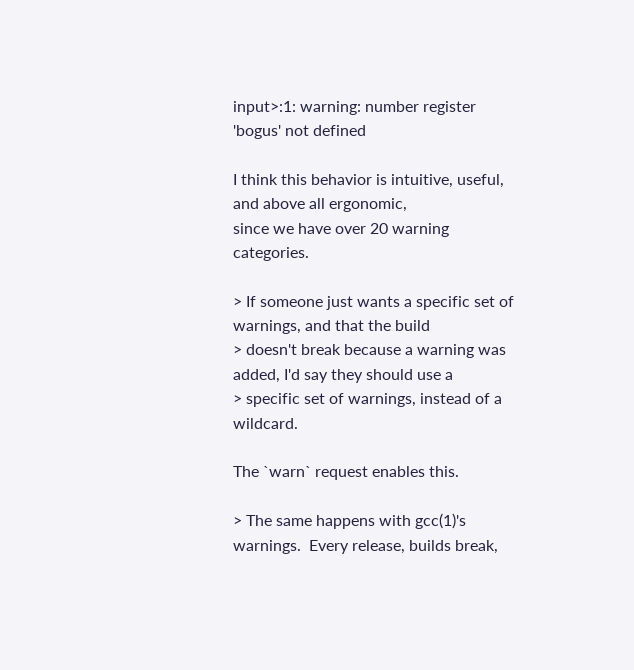input>:1: warning: number register 'bogus' not defined

I think this behavior is intuitive, useful, and above all ergonomic,
since we have over 20 warning categories.

> If someone just wants a specific set of warnings, and that the build
> doesn't break because a warning was added, I'd say they should use a
> specific set of warnings, instead of a wildcard.

The `warn` request enables this.

> The same happens with gcc(1)'s warnings.  Every release, builds break,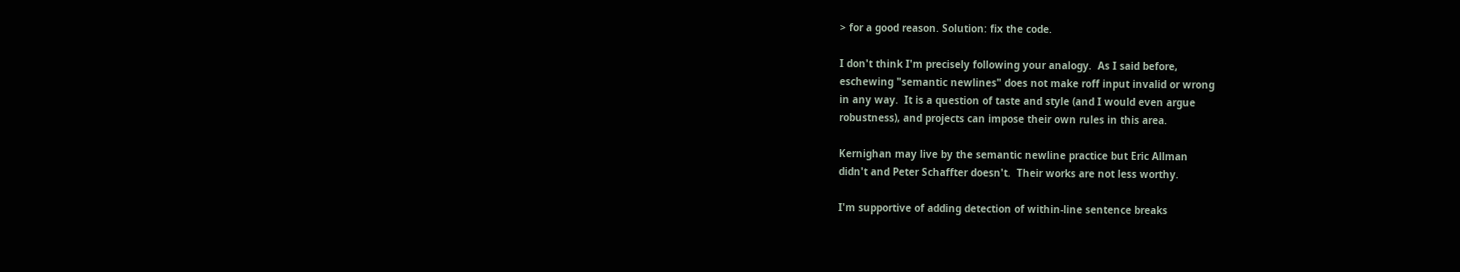> for a good reason. Solution: fix the code.

I don't think I'm precisely following your analogy.  As I said before,
eschewing "semantic newlines" does not make roff input invalid or wrong
in any way.  It is a question of taste and style (and I would even argue
robustness), and projects can impose their own rules in this area.

Kernighan may live by the semantic newline practice but Eric Allman
didn't and Peter Schaffter doesn't.  Their works are not less worthy.

I'm supportive of adding detection of within-line sentence breaks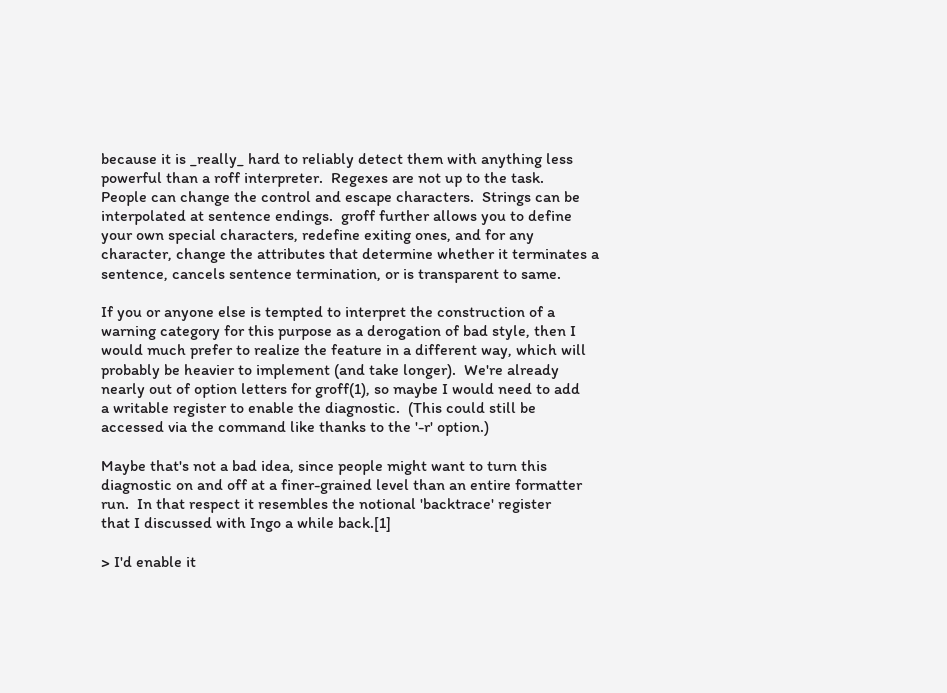because it is _really_ hard to reliably detect them with anything less
powerful than a roff interpreter.  Regexes are not up to the task.
People can change the control and escape characters.  Strings can be
interpolated at sentence endings.  groff further allows you to define
your own special characters, redefine exiting ones, and for any
character, change the attributes that determine whether it terminates a
sentence, cancels sentence termination, or is transparent to same.

If you or anyone else is tempted to interpret the construction of a
warning category for this purpose as a derogation of bad style, then I
would much prefer to realize the feature in a different way, which will
probably be heavier to implement (and take longer).  We're already
nearly out of option letters for groff(1), so maybe I would need to add
a writable register to enable the diagnostic.  (This could still be
accessed via the command like thanks to the '-r' option.)

Maybe that's not a bad idea, since people might want to turn this
diagnostic on and off at a finer-grained level than an entire formatter
run.  In that respect it resembles the notional 'backtrace' register
that I discussed with Ingo a while back.[1]

> I'd enable it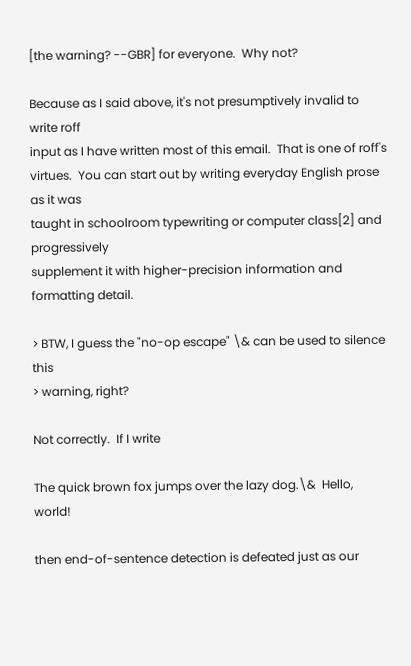[the warning? --GBR] for everyone.  Why not?

Because as I said above, it's not presumptively invalid to write roff
input as I have written most of this email.  That is one of roff's
virtues.  You can start out by writing everyday English prose as it was
taught in schoolroom typewriting or computer class[2] and progressively
supplement it with higher-precision information and formatting detail.

> BTW, I guess the "no-op escape" \& can be used to silence this
> warning, right?

Not correctly.  If I write

The quick brown fox jumps over the lazy dog.\&  Hello, world!

then end-of-sentence detection is defeated just as our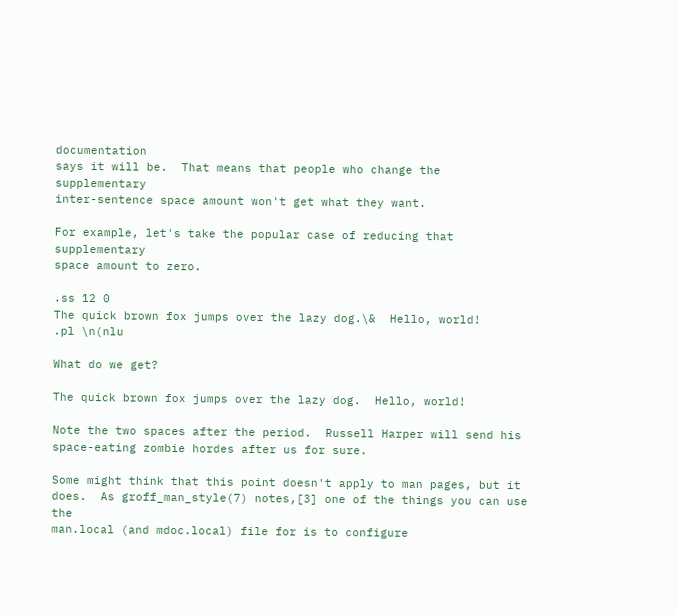documentation
says it will be.  That means that people who change the supplementary
inter-sentence space amount won't get what they want.

For example, let's take the popular case of reducing that supplementary
space amount to zero.

.ss 12 0
The quick brown fox jumps over the lazy dog.\&  Hello, world!
.pl \n(nlu

What do we get?

The quick brown fox jumps over the lazy dog.  Hello, world!

Note the two spaces after the period.  Russell Harper will send his
space-eating zombie hordes after us for sure.

Some might think that this point doesn't apply to man pages, but it
does.  As groff_man_style(7) notes,[3] one of the things you can use the
man.local (and mdoc.local) file for is to configure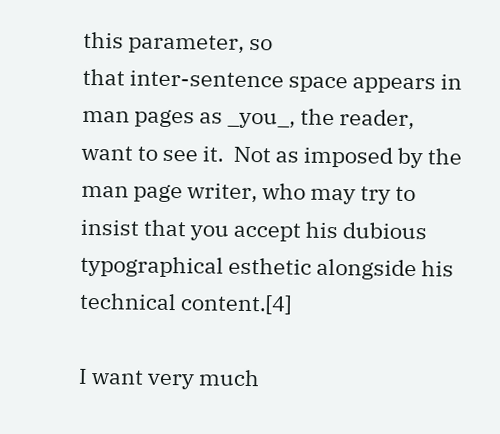this parameter, so
that inter-sentence space appears in man pages as _you_, the reader,
want to see it.  Not as imposed by the man page writer, who may try to
insist that you accept his dubious typographical esthetic alongside his
technical content.[4]

I want very much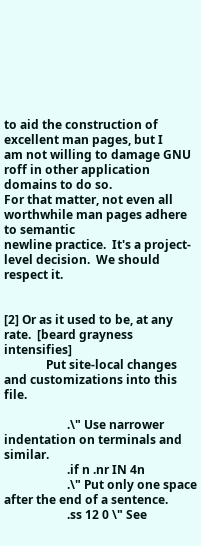to aid the construction of excellent man pages, but I
am not willing to damage GNU roff in other application domains to do so.
For that matter, not even all worthwhile man pages adhere to semantic
newline practice.  It's a project-level decision.  We should respect it.


[2] Or as it used to be, at any rate.  [beard grayness intensifies]
              Put site‐local changes and customizations into this file.

                     .\" Use narrower indentation on terminals and similar.
                     .if n .nr IN 4n
                     .\" Put only one space after the end of a sentence.
                     .ss 12 0 \" See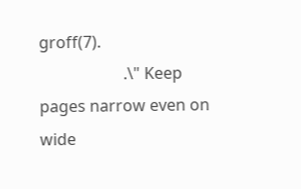groff(7).
                     .\" Keep pages narrow even on wide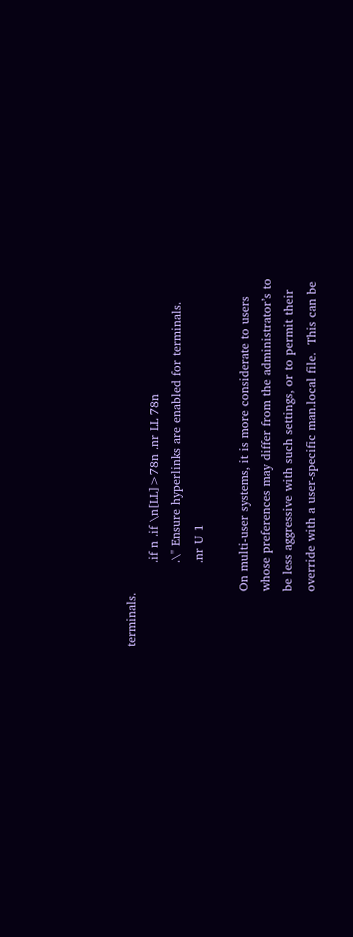terminals.
                     .if n .if \n[LL]>78n .nr LL 78n
                     .\" Ensure hyperlinks are enabled for terminals.
                     .nr U 1

              On multi‐user systems, it is more considerate to users
              whose preferences may differ from the administrator’s to
              be less aggressive with such settings, or to permit their
              override with a user‐specific man.local file.  This can be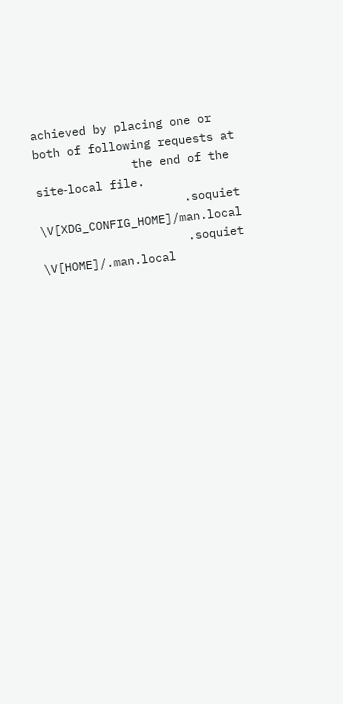achieved by placing one or both of following requests at
              the end of the site‐local file.
                     .soquiet \V[XDG_CONFIG_HOME]/man.local
                     .soquiet \V[HOME]/.man.local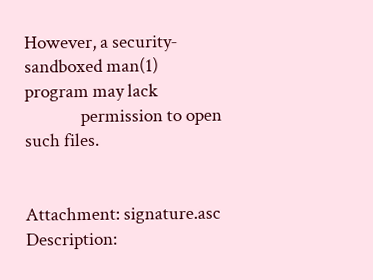However, a security‐sandboxed man(1) program may lack
              permission to open such files.


Attachment: signature.asc
Description: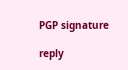PGP signature

reply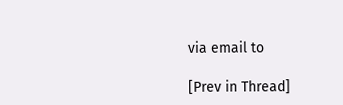via email to

[Prev in Thread]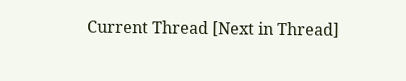Current Thread [Next in Thread]